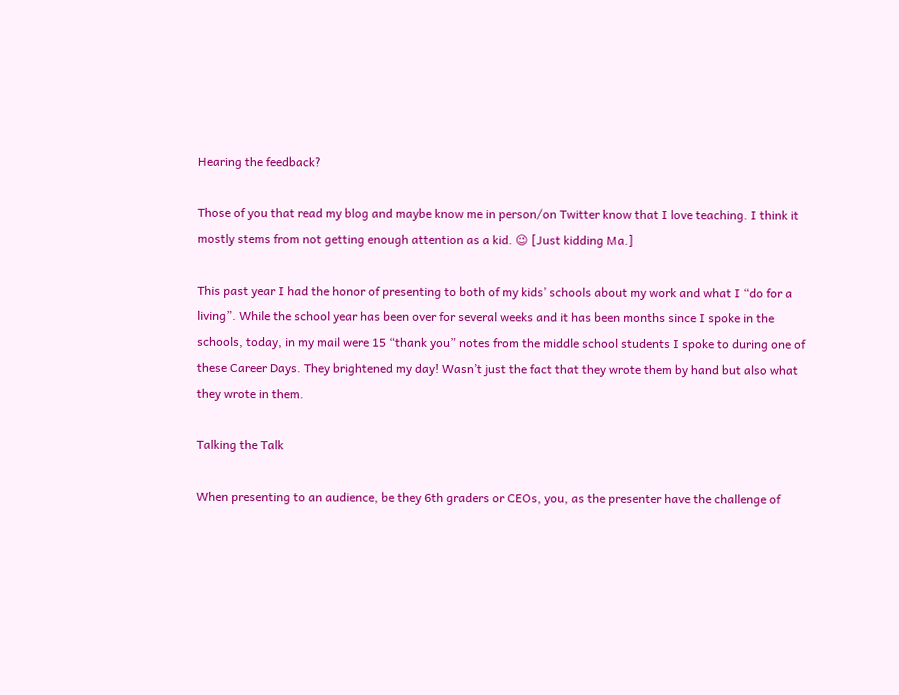Hearing the feedback?

Those of you that read my blog and maybe know me in person/on Twitter know that I love teaching. I think it mostly stems from not getting enough attention as a kid. 😉 [Just kidding Ma.]

This past year I had the honor of presenting to both of my kids’ schools about my work and what I “do for a living”. While the school year has been over for several weeks and it has been months since I spoke in the schools, today, in my mail were 15 “thank you” notes from the middle school students I spoke to during one of these Career Days. They brightened my day! Wasn’t just the fact that they wrote them by hand but also what they wrote in them.

Talking the Talk

When presenting to an audience, be they 6th graders or CEOs, you, as the presenter have the challenge of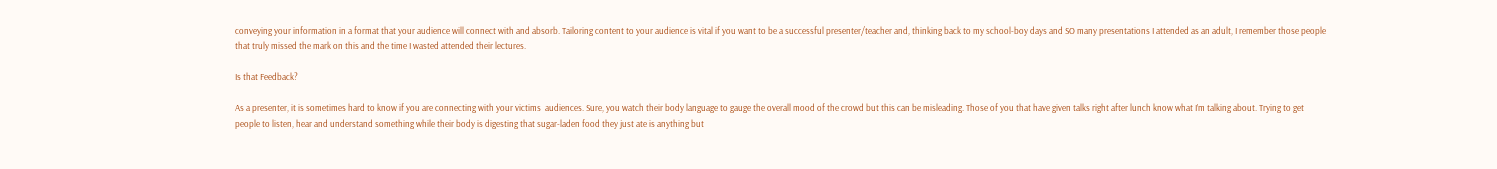conveying your information in a format that your audience will connect with and absorb. Tailoring content to your audience is vital if you want to be a successful presenter/teacher and, thinking back to my school-boy days and SO many presentations I attended as an adult, I remember those people that truly missed the mark on this and the time I wasted attended their lectures.

Is that Feedback?

As a presenter, it is sometimes hard to know if you are connecting with your victims  audiences. Sure, you watch their body language to gauge the overall mood of the crowd but this can be misleading. Those of you that have given talks right after lunch know what I’m talking about. Trying to get people to listen, hear and understand something while their body is digesting that sugar-laden food they just ate is anything but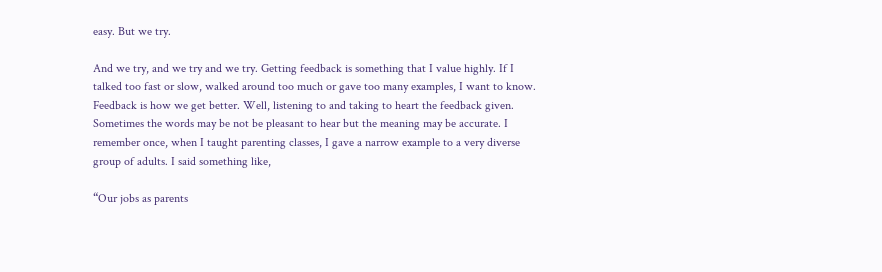easy. But we try.

And we try, and we try and we try. Getting feedback is something that I value highly. If I talked too fast or slow, walked around too much or gave too many examples, I want to know. Feedback is how we get better. Well, listening to and taking to heart the feedback given. Sometimes the words may be not be pleasant to hear but the meaning may be accurate. I remember once, when I taught parenting classes, I gave a narrow example to a very diverse group of adults. I said something like,

“Our jobs as parents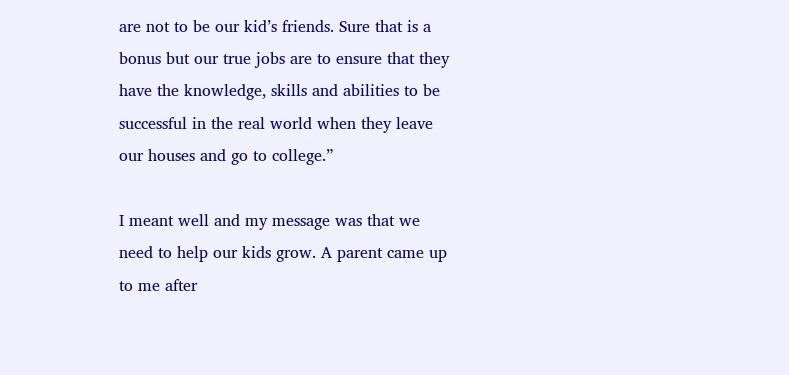are not to be our kid’s friends. Sure that is a bonus but our true jobs are to ensure that they have the knowledge, skills and abilities to be successful in the real world when they leave our houses and go to college.”

I meant well and my message was that we need to help our kids grow. A parent came up to me after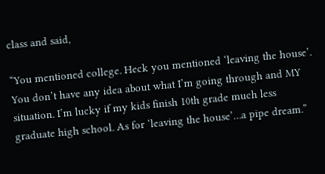class and said,

“You mentioned college. Heck you mentioned ‘leaving the house’. You don’t have any idea about what I’m going through and MY situation. I’m lucky if my kids finish 10th grade much less graduate high school. As for ‘leaving the house’…a pipe dream.”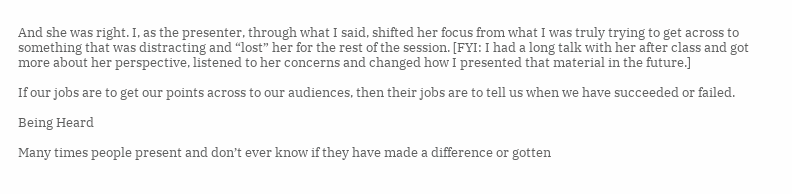And she was right. I, as the presenter, through what I said, shifted her focus from what I was truly trying to get across to something that was distracting and “lost” her for the rest of the session. [FYI: I had a long talk with her after class and got more about her perspective, listened to her concerns and changed how I presented that material in the future.]

If our jobs are to get our points across to our audiences, then their jobs are to tell us when we have succeeded or failed.

Being Heard

Many times people present and don’t ever know if they have made a difference or gotten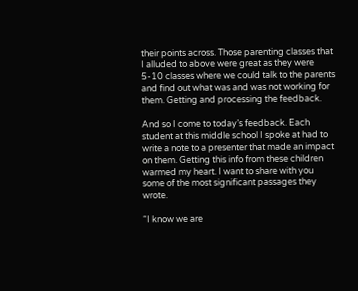their points across. Those parenting classes that I alluded to above were great as they were 5-10 classes where we could talk to the parents and find out what was and was not working for them. Getting and processing the feedback.

And so I come to today’s feedback. Each student at this middle school I spoke at had to write a note to a presenter that made an impact on them. Getting this info from these children warmed my heart. I want to share with you some of the most significant passages they wrote.

“I know we are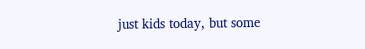just kids today, but some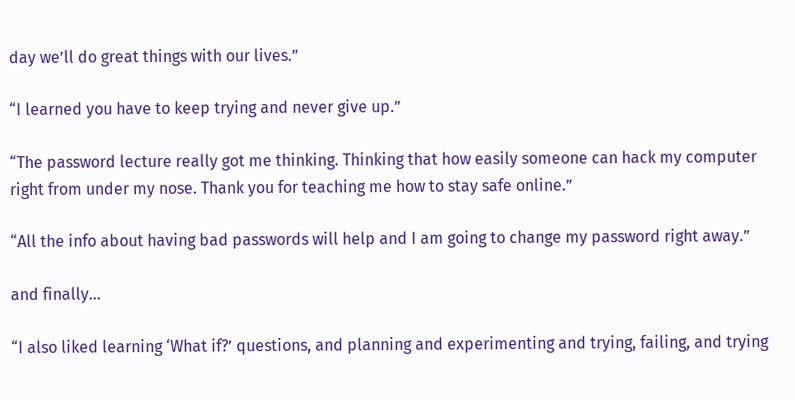day we’ll do great things with our lives.”

“I learned you have to keep trying and never give up.”

“The password lecture really got me thinking. Thinking that how easily someone can hack my computer right from under my nose. Thank you for teaching me how to stay safe online.”

“All the info about having bad passwords will help and I am going to change my password right away.”

and finally…

“I also liked learning ‘What if?’ questions, and planning and experimenting and trying, failing, and trying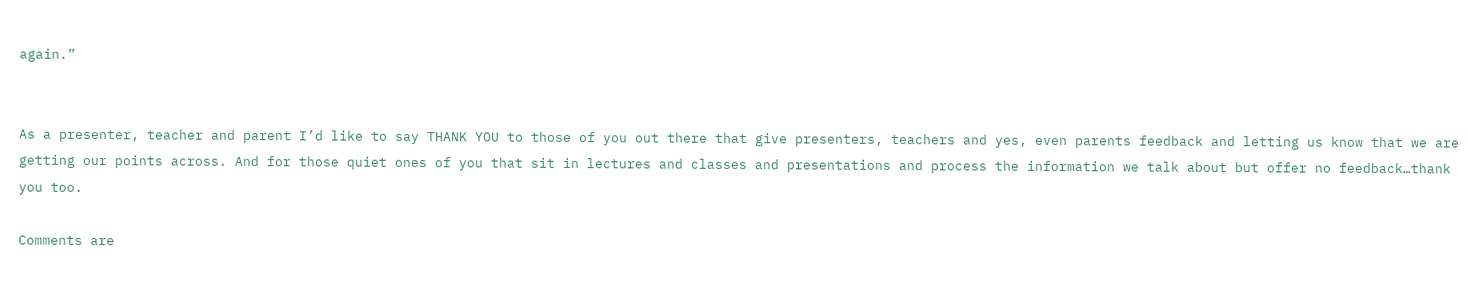again.”


As a presenter, teacher and parent I’d like to say THANK YOU to those of you out there that give presenters, teachers and yes, even parents feedback and letting us know that we are getting our points across. And for those quiet ones of you that sit in lectures and classes and presentations and process the information we talk about but offer no feedback…thank you too.

Comments are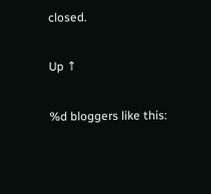closed.

Up ↑

%d bloggers like this: